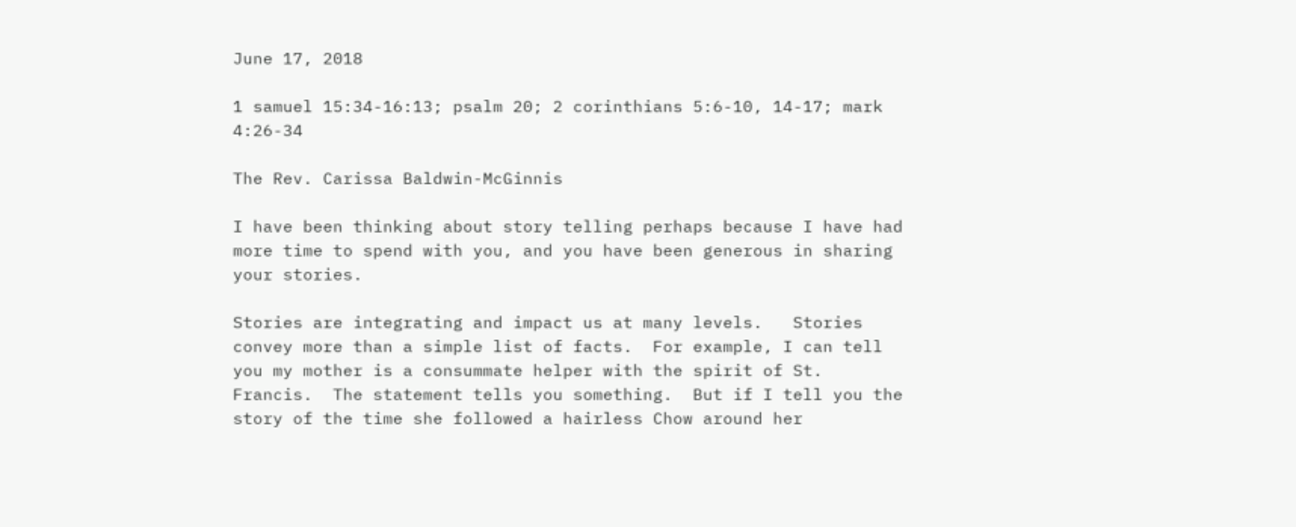June 17, 2018

1 samuel 15:34-16:13; psalm 20; 2 corinthians 5:6-10, 14-17; mark 4:26-34

The Rev. Carissa Baldwin-McGinnis

I have been thinking about story telling perhaps because I have had more time to spend with you, and you have been generous in sharing your stories.

Stories are integrating and impact us at many levels.   Stories convey more than a simple list of facts.  For example, I can tell you my mother is a consummate helper with the spirit of St. Francis.  The statement tells you something.  But if I tell you the story of the time she followed a hairless Chow around her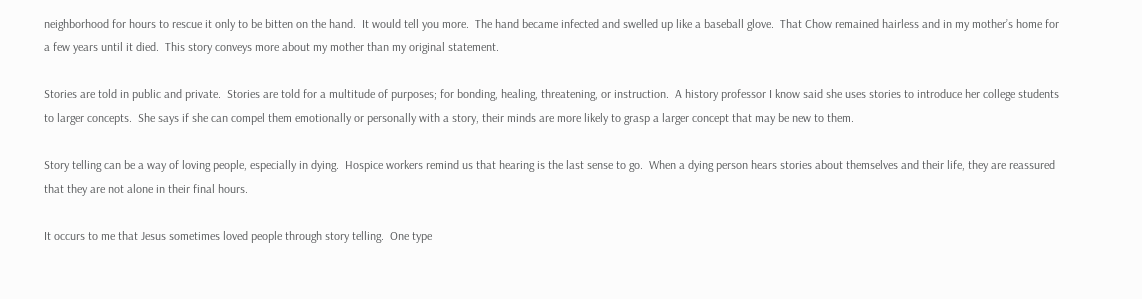neighborhood for hours to rescue it only to be bitten on the hand.  It would tell you more.  The hand became infected and swelled up like a baseball glove.  That Chow remained hairless and in my mother’s home for a few years until it died.  This story conveys more about my mother than my original statement.

Stories are told in public and private.  Stories are told for a multitude of purposes; for bonding, healing, threatening, or instruction.  A history professor I know said she uses stories to introduce her college students to larger concepts.  She says if she can compel them emotionally or personally with a story, their minds are more likely to grasp a larger concept that may be new to them.

Story telling can be a way of loving people, especially in dying.  Hospice workers remind us that hearing is the last sense to go.  When a dying person hears stories about themselves and their life, they are reassured that they are not alone in their final hours.

It occurs to me that Jesus sometimes loved people through story telling.  One type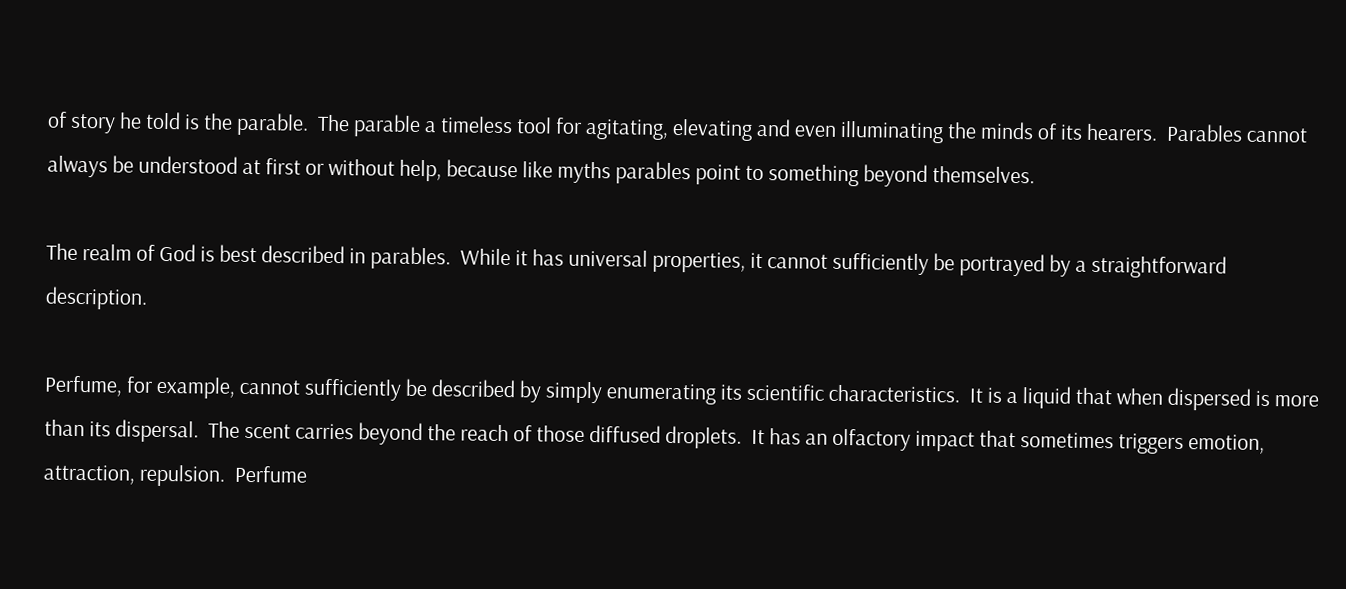of story he told is the parable.  The parable a timeless tool for agitating, elevating and even illuminating the minds of its hearers.  Parables cannot always be understood at first or without help, because like myths parables point to something beyond themselves.

The realm of God is best described in parables.  While it has universal properties, it cannot sufficiently be portrayed by a straightforward description.

Perfume, for example, cannot sufficiently be described by simply enumerating its scientific characteristics.  It is a liquid that when dispersed is more than its dispersal.  The scent carries beyond the reach of those diffused droplets.  It has an olfactory impact that sometimes triggers emotion, attraction, repulsion.  Perfume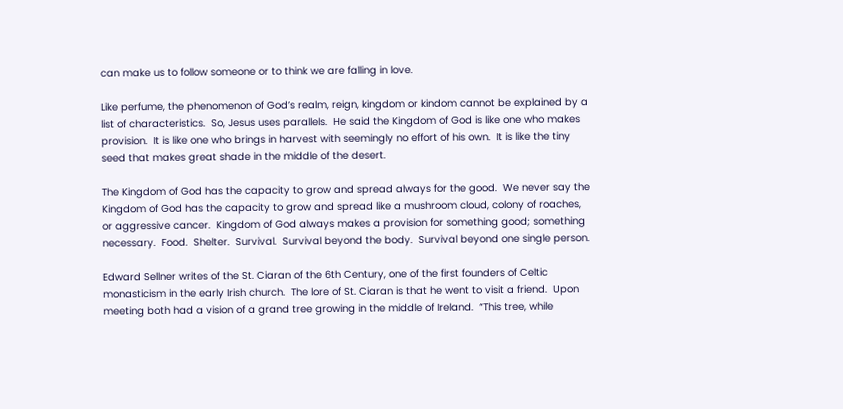can make us to follow someone or to think we are falling in love.

Like perfume, the phenomenon of God’s realm, reign, kingdom or kindom cannot be explained by a list of characteristics.  So, Jesus uses parallels.  He said the Kingdom of God is like one who makes provision.  It is like one who brings in harvest with seemingly no effort of his own.  It is like the tiny seed that makes great shade in the middle of the desert.

The Kingdom of God has the capacity to grow and spread always for the good.  We never say the Kingdom of God has the capacity to grow and spread like a mushroom cloud, colony of roaches, or aggressive cancer.  Kingdom of God always makes a provision for something good; something necessary.  Food.  Shelter.  Survival.  Survival beyond the body.  Survival beyond one single person.

Edward Sellner writes of the St. Ciaran of the 6th Century, one of the first founders of Celtic monasticism in the early Irish church.  The lore of St. Ciaran is that he went to visit a friend.  Upon meeting both had a vision of a grand tree growing in the middle of Ireland.  “This tree, while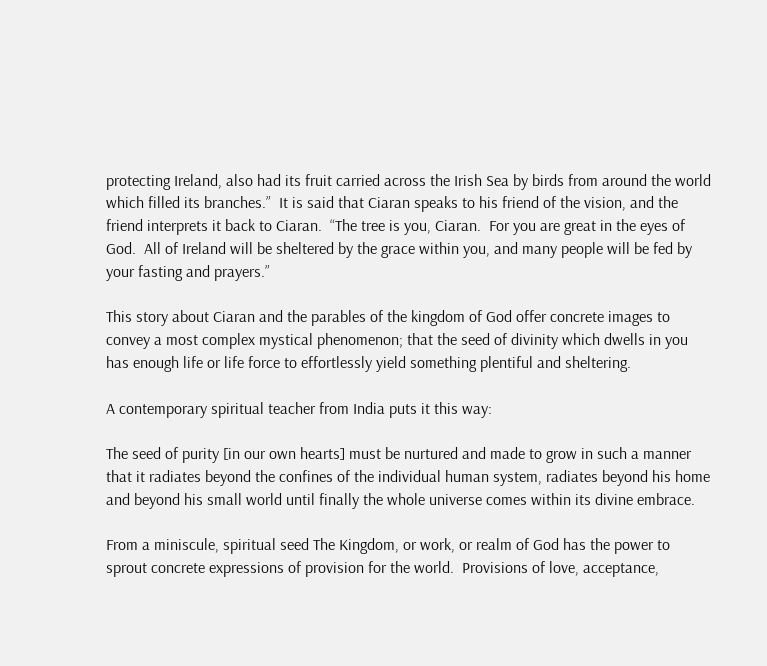protecting Ireland, also had its fruit carried across the Irish Sea by birds from around the world which filled its branches.”  It is said that Ciaran speaks to his friend of the vision, and the friend interprets it back to Ciaran.  “The tree is you, Ciaran.  For you are great in the eyes of God.  All of Ireland will be sheltered by the grace within you, and many people will be fed by your fasting and prayers.”

This story about Ciaran and the parables of the kingdom of God offer concrete images to convey a most complex mystical phenomenon; that the seed of divinity which dwells in you has enough life or life force to effortlessly yield something plentiful and sheltering.

A contemporary spiritual teacher from India puts it this way:

The seed of purity [in our own hearts] must be nurtured and made to grow in such a manner that it radiates beyond the confines of the individual human system, radiates beyond his home and beyond his small world until finally the whole universe comes within its divine embrace.

From a miniscule, spiritual seed The Kingdom, or work, or realm of God has the power to sprout concrete expressions of provision for the world.  Provisions of love, acceptance,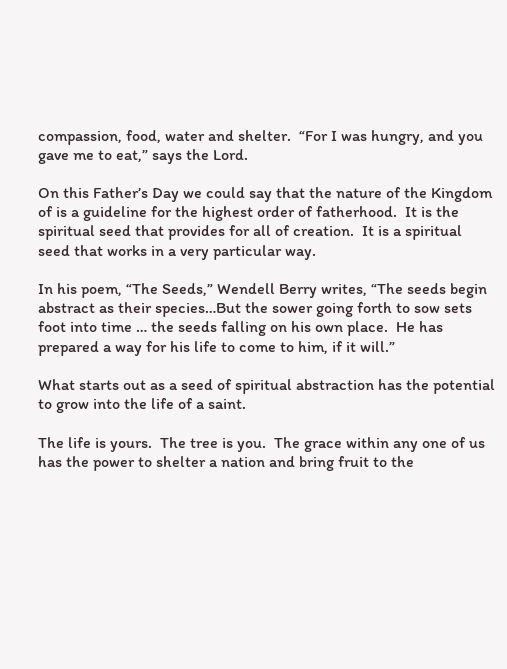compassion, food, water and shelter.  “For I was hungry, and you gave me to eat,” says the Lord.

On this Father’s Day we could say that the nature of the Kingdom of is a guideline for the highest order of fatherhood.  It is the spiritual seed that provides for all of creation.  It is a spiritual seed that works in a very particular way.

In his poem, “The Seeds,” Wendell Berry writes, “The seeds begin abstract as their species…But the sower going forth to sow sets foot into time … the seeds falling on his own place.  He has prepared a way for his life to come to him, if it will.”

What starts out as a seed of spiritual abstraction has the potential to grow into the life of a saint.

The life is yours.  The tree is you.  The grace within any one of us has the power to shelter a nation and bring fruit to the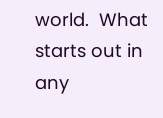world.  What starts out in any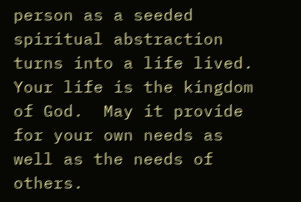person as a seeded spiritual abstraction turns into a life lived.  Your life is the kingdom of God.  May it provide for your own needs as well as the needs of others.